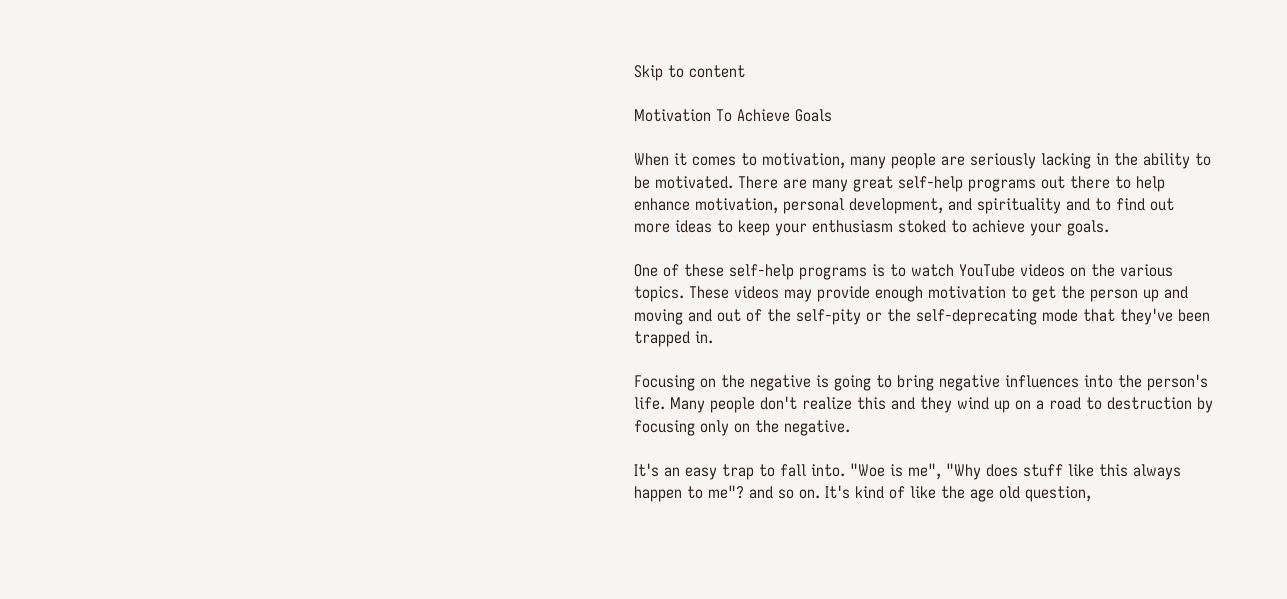Skip to content

Motivation To Achieve Goals

When it comes to motivation, many people are seriously lacking in the ability to be motivated. There are many great self-help programs out there to help enhance motivation, personal development, and spirituality and to find out more ideas to keep your enthusiasm stoked to achieve your goals.

One of these self-help programs is to watch YouTube videos on the various topics. These videos may provide enough motivation to get the person up and moving and out of the self-pity or the self-deprecating mode that they've been trapped in.

Focusing on the negative is going to bring negative influences into the person's life. Many people don't realize this and they wind up on a road to destruction by focusing only on the negative.

It's an easy trap to fall into. "Woe is me", "Why does stuff like this always happen to me"? and so on. It's kind of like the age old question,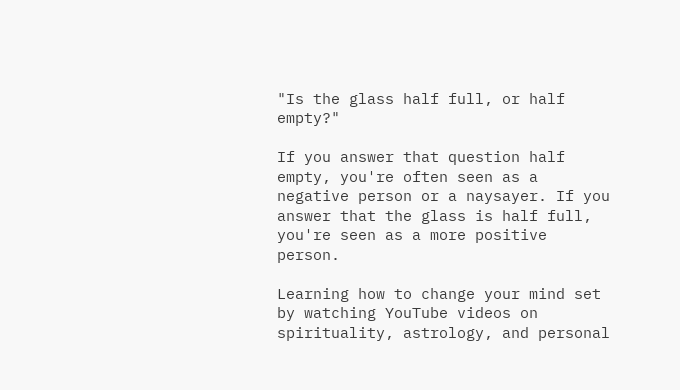"Is the glass half full, or half empty?"

If you answer that question half empty, you're often seen as a negative person or a naysayer. If you answer that the glass is half full, you're seen as a more positive person.

Learning how to change your mind set by watching YouTube videos on spirituality, astrology, and personal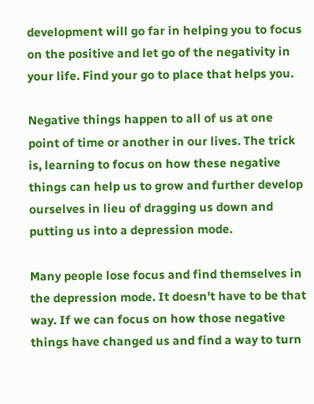development will go far in helping you to focus on the positive and let go of the negativity in your life. Find your go to place that helps you.

Negative things happen to all of us at one point of time or another in our lives. The trick is, learning to focus on how these negative things can help us to grow and further develop ourselves in lieu of dragging us down and putting us into a depression mode.

Many people lose focus and find themselves in the depression mode. It doesn't have to be that way. If we can focus on how those negative things have changed us and find a way to turn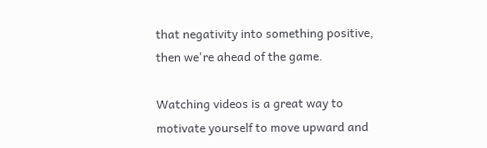that negativity into something positive, then we're ahead of the game.

Watching videos is a great way to motivate yourself to move upward and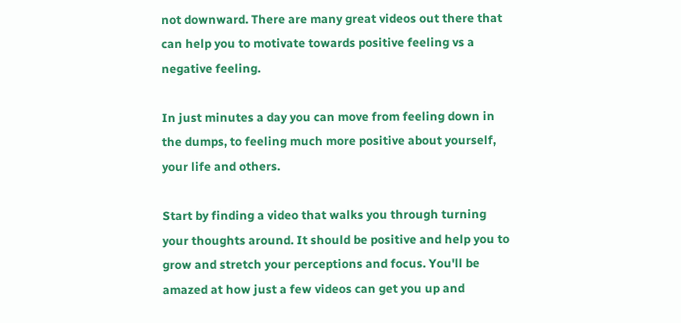not downward. There are many great videos out there that can help you to motivate towards positive feeling vs a negative feeling.

In just minutes a day you can move from feeling down in the dumps, to feeling much more positive about yourself, your life and others.

Start by finding a video that walks you through turning your thoughts around. It should be positive and help you to grow and stretch your perceptions and focus. You'll be amazed at how just a few videos can get you up and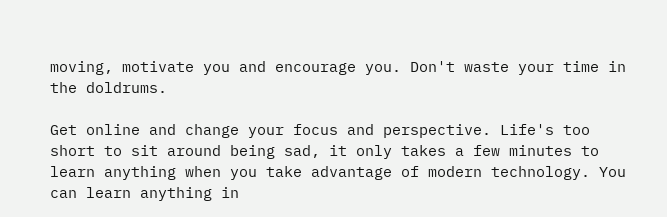moving, motivate you and encourage you. Don't waste your time in the doldrums.

Get online and change your focus and perspective. Life's too short to sit around being sad, it only takes a few minutes to learn anything when you take advantage of modern technology. You can learn anything in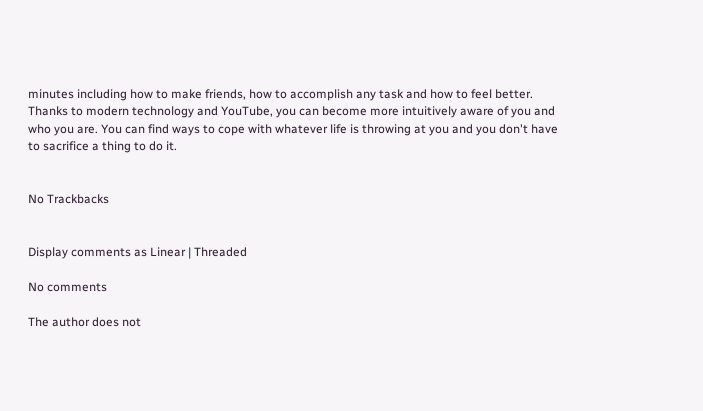minutes including how to make friends, how to accomplish any task and how to feel better. Thanks to modern technology and YouTube, you can become more intuitively aware of you and who you are. You can find ways to cope with whatever life is throwing at you and you don't have to sacrifice a thing to do it.


No Trackbacks


Display comments as Linear | Threaded

No comments

The author does not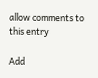allow comments to this entry

Add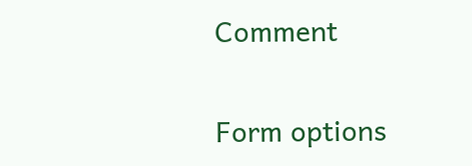Comment

Form options